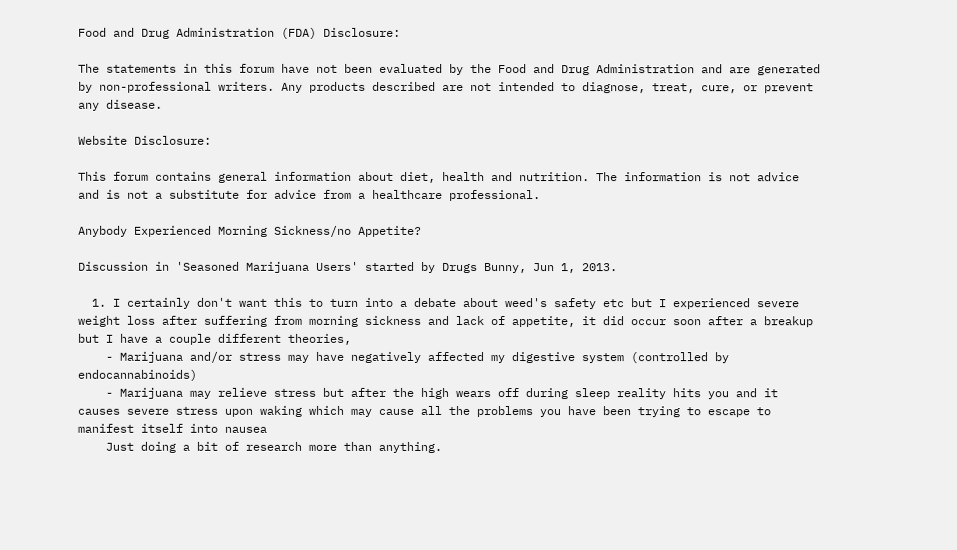Food and Drug Administration (FDA) Disclosure:

The statements in this forum have not been evaluated by the Food and Drug Administration and are generated by non-professional writers. Any products described are not intended to diagnose, treat, cure, or prevent any disease.

Website Disclosure:

This forum contains general information about diet, health and nutrition. The information is not advice and is not a substitute for advice from a healthcare professional.

Anybody Experienced Morning Sickness/no Appetite?

Discussion in 'Seasoned Marijuana Users' started by Drugs Bunny, Jun 1, 2013.

  1. I certainly don't want this to turn into a debate about weed's safety etc but I experienced severe weight loss after suffering from morning sickness and lack of appetite, it did occur soon after a breakup but I have a couple different theories,
    - Marijuana and/or stress may have negatively affected my digestive system (controlled by endocannabinoids)
    - Marijuana may relieve stress but after the high wears off during sleep reality hits you and it causes severe stress upon waking which may cause all the problems you have been trying to escape to manifest itself into nausea
    Just doing a bit of research more than anything.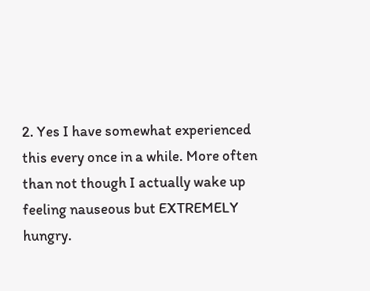2. Yes I have somewhat experienced this every once in a while. More often than not though I actually wake up feeling nauseous but EXTREMELY hungry.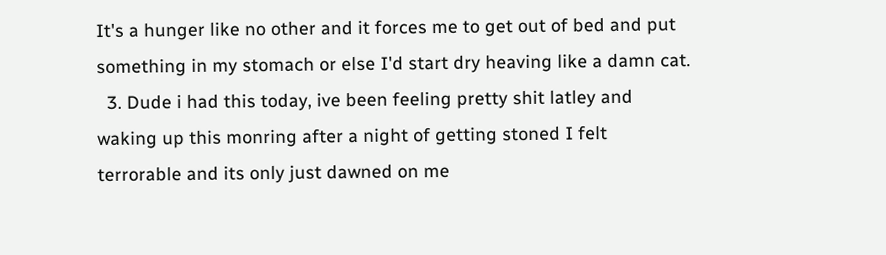It's a hunger like no other and it forces me to get out of bed and put something in my stomach or else I'd start dry heaving like a damn cat.
  3. Dude i had this today, ive been feeling pretty shit latley and waking up this monring after a night of getting stoned I felt terrorable and its only just dawned on me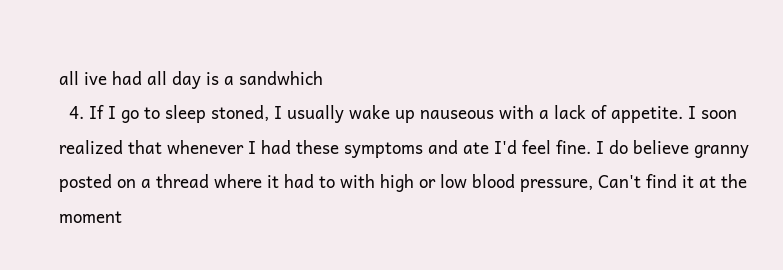all ive had all day is a sandwhich
  4. If I go to sleep stoned, I usually wake up nauseous with a lack of appetite. I soon realized that whenever I had these symptoms and ate I'd feel fine. I do believe granny posted on a thread where it had to with high or low blood pressure, Can't find it at the moment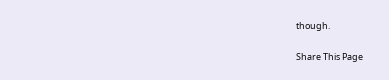though.

Share This Page